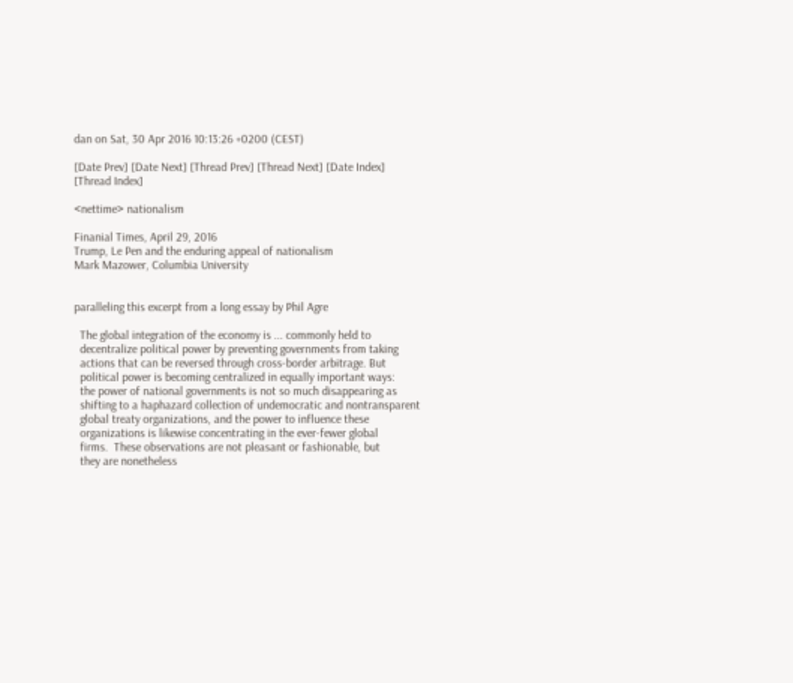dan on Sat, 30 Apr 2016 10:13:26 +0200 (CEST)

[Date Prev] [Date Next] [Thread Prev] [Thread Next] [Date Index] [Thread Index]

<nettime> nationalism

Finanial Times, April 29, 2016
Trump, Le Pen and the enduring appeal of nationalism
Mark Mazower, Columbia University


paralleling this excerpt from a long essay by Phil Agre

  The global integration of the economy is ... commonly held to
  decentralize political power by preventing governments from taking
  actions that can be reversed through cross-border arbitrage. But
  political power is becoming centralized in equally important ways:
  the power of national governments is not so much disappearing as
  shifting to a haphazard collection of undemocratic and nontransparent
  global treaty organizations, and the power to influence these
  organizations is likewise concentrating in the ever-fewer global
  firms.  These observations are not pleasant or fashionable, but
  they are nonetheless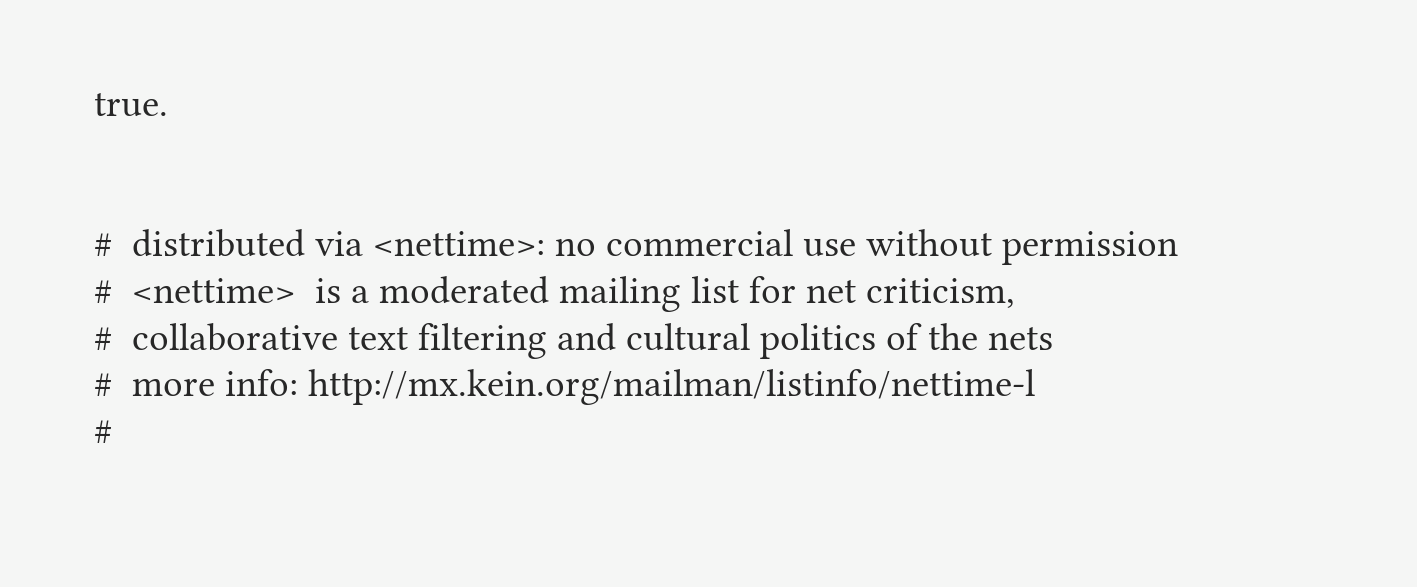true.


#  distributed via <nettime>: no commercial use without permission
#  <nettime>  is a moderated mailing list for net criticism,
#  collaborative text filtering and cultural politics of the nets
#  more info: http://mx.kein.org/mailman/listinfo/nettime-l
#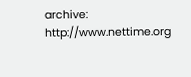archive: http://www.nettime.org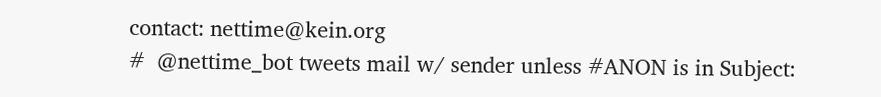contact: nettime@kein.org
#  @nettime_bot tweets mail w/ sender unless #ANON is in Subject: